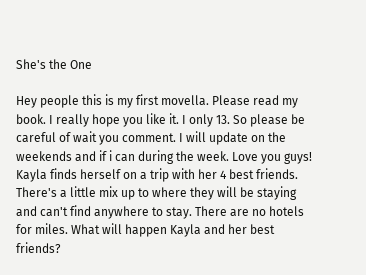She's the One

Hey people this is my first movella. Please read my book. I really hope you like it. I only 13. So please be careful of wait you comment. I will update on the weekends and if i can during the week. Love you guys! Kayla finds herself on a trip with her 4 best friends. There's a little mix up to where they will be staying and can't find anywhere to stay. There are no hotels for miles. What will happen Kayla and her best friends?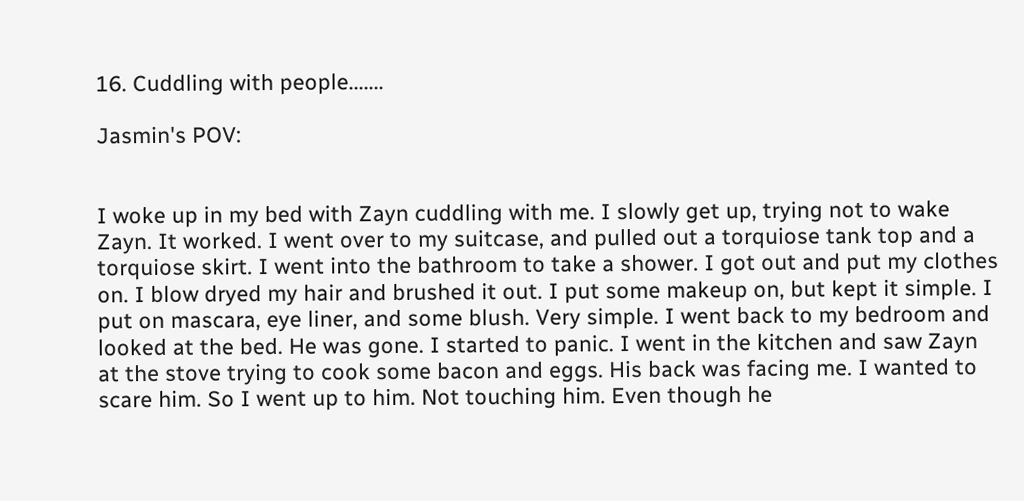16. Cuddling with people.......

Jasmin's POV:


I woke up in my bed with Zayn cuddling with me. I slowly get up, trying not to wake Zayn. It worked. I went over to my suitcase, and pulled out a torquiose tank top and a torquiose skirt. I went into the bathroom to take a shower. I got out and put my clothes on. I blow dryed my hair and brushed it out. I put some makeup on, but kept it simple. I put on mascara, eye liner, and some blush. Very simple. I went back to my bedroom and looked at the bed. He was gone. I started to panic. I went in the kitchen and saw Zayn at the stove trying to cook some bacon and eggs. His back was facing me. I wanted to scare him. So I went up to him. Not touching him. Even though he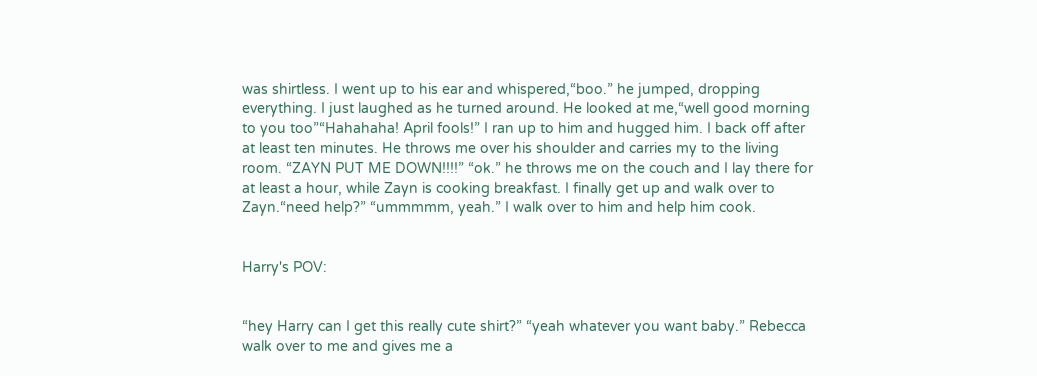was shirtless. I went up to his ear and whispered,“boo.” he jumped, dropping everything. I just laughed as he turned around. He looked at me,“well good morning to you too”“Hahahaha! April fools!” I ran up to him and hugged him. I back off after at least ten minutes. He throws me over his shoulder and carries my to the living room. “ZAYN PUT ME DOWN!!!!” “ok.” he throws me on the couch and I lay there for at least a hour, while Zayn is cooking breakfast. I finally get up and walk over to Zayn.“need help?” “ummmmm, yeah.” I walk over to him and help him cook.


Harry's POV:


“hey Harry can I get this really cute shirt?” “yeah whatever you want baby.” Rebecca walk over to me and gives me a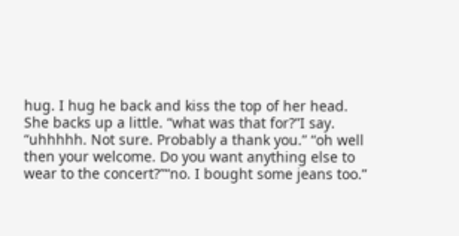hug. I hug he back and kiss the top of her head. She backs up a little. “what was that for?”I say. “uhhhhh. Not sure. Probably a thank you.” “oh well then your welcome. Do you want anything else to wear to the concert?”“no. I bought some jeans too.”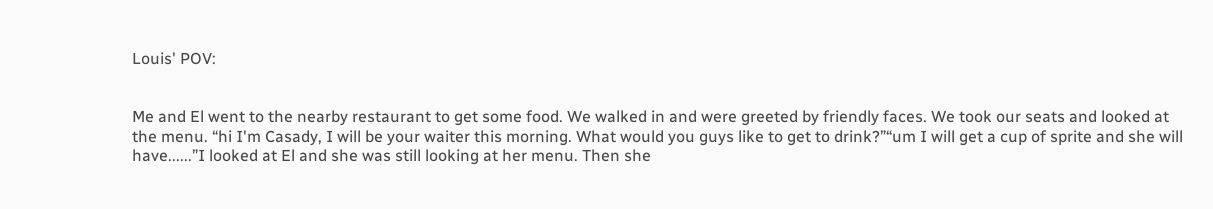Louis' POV:


Me and El went to the nearby restaurant to get some food. We walked in and were greeted by friendly faces. We took our seats and looked at the menu. “hi I'm Casady, I will be your waiter this morning. What would you guys like to get to drink?”“um I will get a cup of sprite and she will have......”I looked at El and she was still looking at her menu. Then she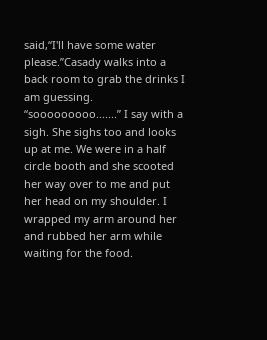said,“I'll have some water please.”Casady walks into a back room to grab the drinks I am guessing. “sooooooooo.......” I say with a sigh. She sighs too and looks up at me. We were in a half circle booth and she scooted her way over to me and put her head on my shoulder. I wrapped my arm around her and rubbed her arm while waiting for the food.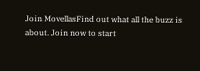Join MovellasFind out what all the buzz is about. Join now to start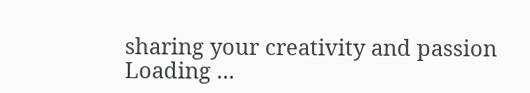sharing your creativity and passion
Loading ...